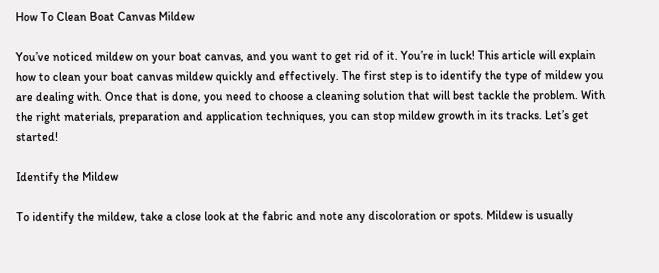How To Clean Boat Canvas Mildew

You’ve noticed mildew on your boat canvas, and you want to get rid of it. You’re in luck! This article will explain how to clean your boat canvas mildew quickly and effectively. The first step is to identify the type of mildew you are dealing with. Once that is done, you need to choose a cleaning solution that will best tackle the problem. With the right materials, preparation and application techniques, you can stop mildew growth in its tracks. Let’s get started!

Identify the Mildew

To identify the mildew, take a close look at the fabric and note any discoloration or spots. Mildew is usually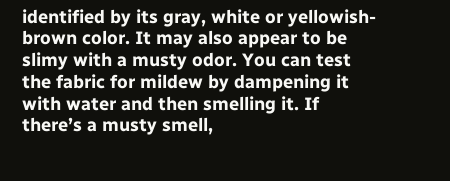identified by its gray, white or yellowish-brown color. It may also appear to be slimy with a musty odor. You can test the fabric for mildew by dampening it with water and then smelling it. If there’s a musty smell,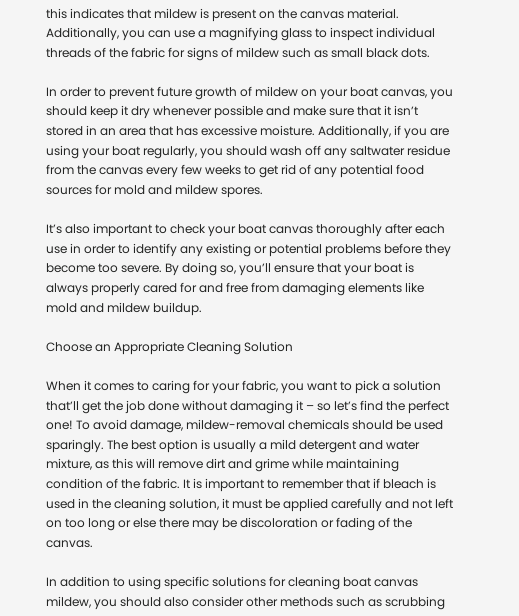this indicates that mildew is present on the canvas material. Additionally, you can use a magnifying glass to inspect individual threads of the fabric for signs of mildew such as small black dots.

In order to prevent future growth of mildew on your boat canvas, you should keep it dry whenever possible and make sure that it isn’t stored in an area that has excessive moisture. Additionally, if you are using your boat regularly, you should wash off any saltwater residue from the canvas every few weeks to get rid of any potential food sources for mold and mildew spores.

It’s also important to check your boat canvas thoroughly after each use in order to identify any existing or potential problems before they become too severe. By doing so, you’ll ensure that your boat is always properly cared for and free from damaging elements like mold and mildew buildup.

Choose an Appropriate Cleaning Solution

When it comes to caring for your fabric, you want to pick a solution that’ll get the job done without damaging it – so let’s find the perfect one! To avoid damage, mildew-removal chemicals should be used sparingly. The best option is usually a mild detergent and water mixture, as this will remove dirt and grime while maintaining condition of the fabric. It is important to remember that if bleach is used in the cleaning solution, it must be applied carefully and not left on too long or else there may be discoloration or fading of the canvas.

In addition to using specific solutions for cleaning boat canvas mildew, you should also consider other methods such as scrubbing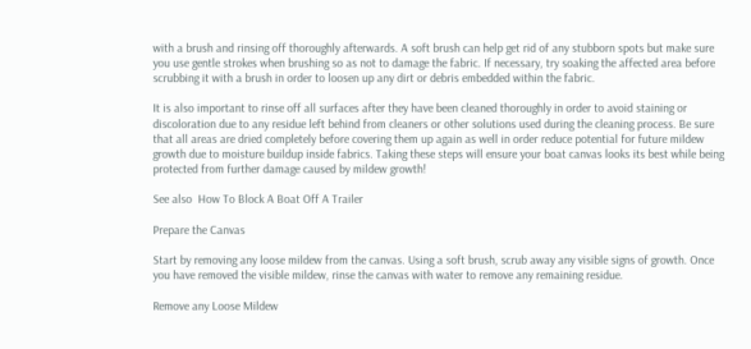with a brush and rinsing off thoroughly afterwards. A soft brush can help get rid of any stubborn spots but make sure you use gentle strokes when brushing so as not to damage the fabric. If necessary, try soaking the affected area before scrubbing it with a brush in order to loosen up any dirt or debris embedded within the fabric.

It is also important to rinse off all surfaces after they have been cleaned thoroughly in order to avoid staining or discoloration due to any residue left behind from cleaners or other solutions used during the cleaning process. Be sure that all areas are dried completely before covering them up again as well in order reduce potential for future mildew growth due to moisture buildup inside fabrics. Taking these steps will ensure your boat canvas looks its best while being protected from further damage caused by mildew growth!

See also  How To Block A Boat Off A Trailer

Prepare the Canvas

Start by removing any loose mildew from the canvas. Using a soft brush, scrub away any visible signs of growth. Once you have removed the visible mildew, rinse the canvas with water to remove any remaining residue.

Remove any Loose Mildew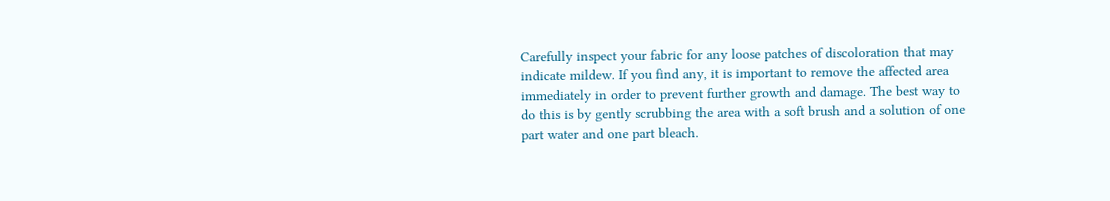Carefully inspect your fabric for any loose patches of discoloration that may indicate mildew. If you find any, it is important to remove the affected area immediately in order to prevent further growth and damage. The best way to do this is by gently scrubbing the area with a soft brush and a solution of one part water and one part bleach.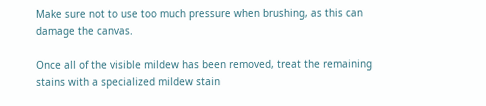Make sure not to use too much pressure when brushing, as this can damage the canvas.

Once all of the visible mildew has been removed, treat the remaining stains with a specialized mildew stain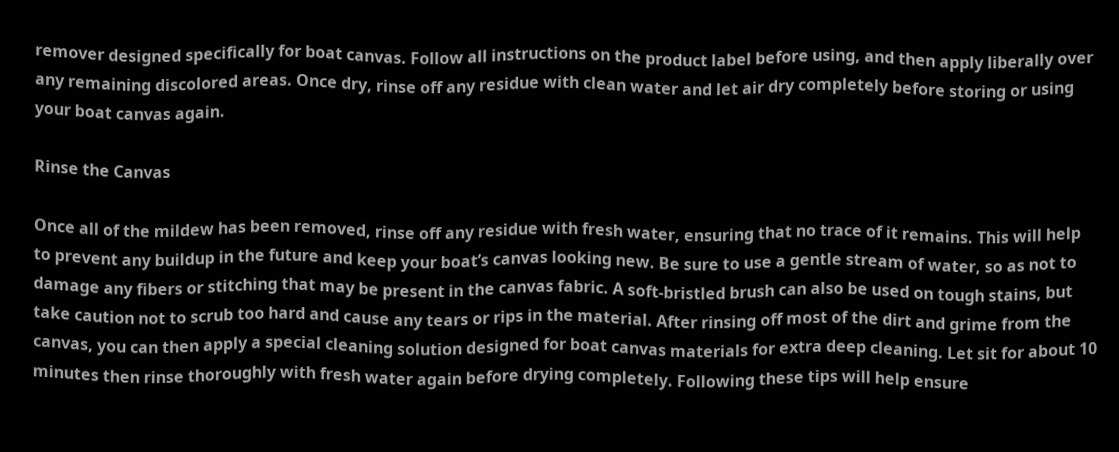remover designed specifically for boat canvas. Follow all instructions on the product label before using, and then apply liberally over any remaining discolored areas. Once dry, rinse off any residue with clean water and let air dry completely before storing or using your boat canvas again.

Rinse the Canvas

Once all of the mildew has been removed, rinse off any residue with fresh water, ensuring that no trace of it remains. This will help to prevent any buildup in the future and keep your boat’s canvas looking new. Be sure to use a gentle stream of water, so as not to damage any fibers or stitching that may be present in the canvas fabric. A soft-bristled brush can also be used on tough stains, but take caution not to scrub too hard and cause any tears or rips in the material. After rinsing off most of the dirt and grime from the canvas, you can then apply a special cleaning solution designed for boat canvas materials for extra deep cleaning. Let sit for about 10 minutes then rinse thoroughly with fresh water again before drying completely. Following these tips will help ensure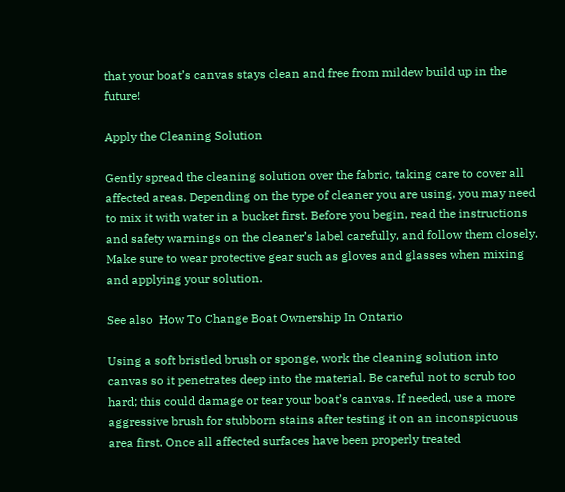that your boat’s canvas stays clean and free from mildew build up in the future!

Apply the Cleaning Solution

Gently spread the cleaning solution over the fabric, taking care to cover all affected areas. Depending on the type of cleaner you are using, you may need to mix it with water in a bucket first. Before you begin, read the instructions and safety warnings on the cleaner’s label carefully, and follow them closely. Make sure to wear protective gear such as gloves and glasses when mixing and applying your solution.

See also  How To Change Boat Ownership In Ontario

Using a soft bristled brush or sponge, work the cleaning solution into canvas so it penetrates deep into the material. Be careful not to scrub too hard; this could damage or tear your boat’s canvas. If needed, use a more aggressive brush for stubborn stains after testing it on an inconspicuous area first. Once all affected surfaces have been properly treated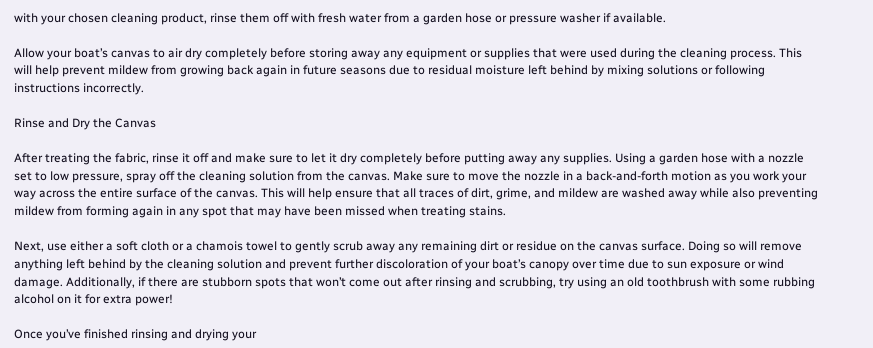with your chosen cleaning product, rinse them off with fresh water from a garden hose or pressure washer if available.

Allow your boat’s canvas to air dry completely before storing away any equipment or supplies that were used during the cleaning process. This will help prevent mildew from growing back again in future seasons due to residual moisture left behind by mixing solutions or following instructions incorrectly.

Rinse and Dry the Canvas

After treating the fabric, rinse it off and make sure to let it dry completely before putting away any supplies. Using a garden hose with a nozzle set to low pressure, spray off the cleaning solution from the canvas. Make sure to move the nozzle in a back-and-forth motion as you work your way across the entire surface of the canvas. This will help ensure that all traces of dirt, grime, and mildew are washed away while also preventing mildew from forming again in any spot that may have been missed when treating stains.

Next, use either a soft cloth or a chamois towel to gently scrub away any remaining dirt or residue on the canvas surface. Doing so will remove anything left behind by the cleaning solution and prevent further discoloration of your boat’s canopy over time due to sun exposure or wind damage. Additionally, if there are stubborn spots that won’t come out after rinsing and scrubbing, try using an old toothbrush with some rubbing alcohol on it for extra power!

Once you’ve finished rinsing and drying your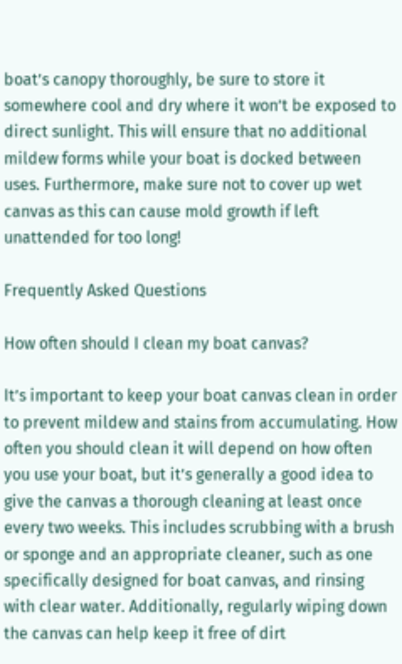boat’s canopy thoroughly, be sure to store it somewhere cool and dry where it won’t be exposed to direct sunlight. This will ensure that no additional mildew forms while your boat is docked between uses. Furthermore, make sure not to cover up wet canvas as this can cause mold growth if left unattended for too long!

Frequently Asked Questions

How often should I clean my boat canvas?

It’s important to keep your boat canvas clean in order to prevent mildew and stains from accumulating. How often you should clean it will depend on how often you use your boat, but it’s generally a good idea to give the canvas a thorough cleaning at least once every two weeks. This includes scrubbing with a brush or sponge and an appropriate cleaner, such as one specifically designed for boat canvas, and rinsing with clear water. Additionally, regularly wiping down the canvas can help keep it free of dirt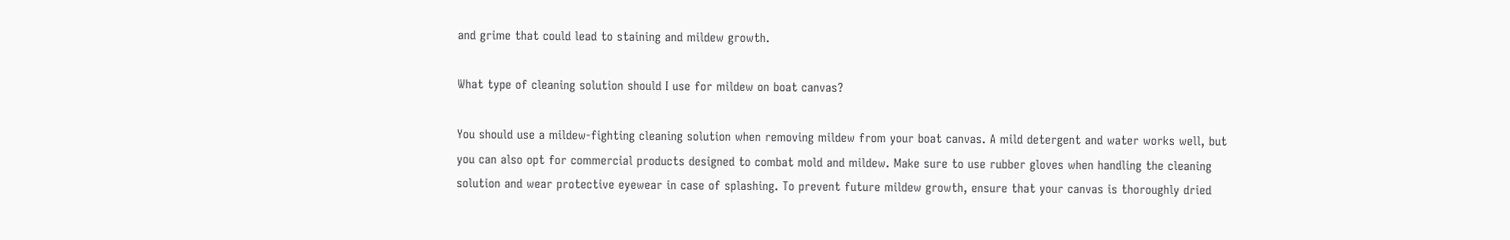and grime that could lead to staining and mildew growth.

What type of cleaning solution should I use for mildew on boat canvas?

You should use a mildew-fighting cleaning solution when removing mildew from your boat canvas. A mild detergent and water works well, but you can also opt for commercial products designed to combat mold and mildew. Make sure to use rubber gloves when handling the cleaning solution and wear protective eyewear in case of splashing. To prevent future mildew growth, ensure that your canvas is thoroughly dried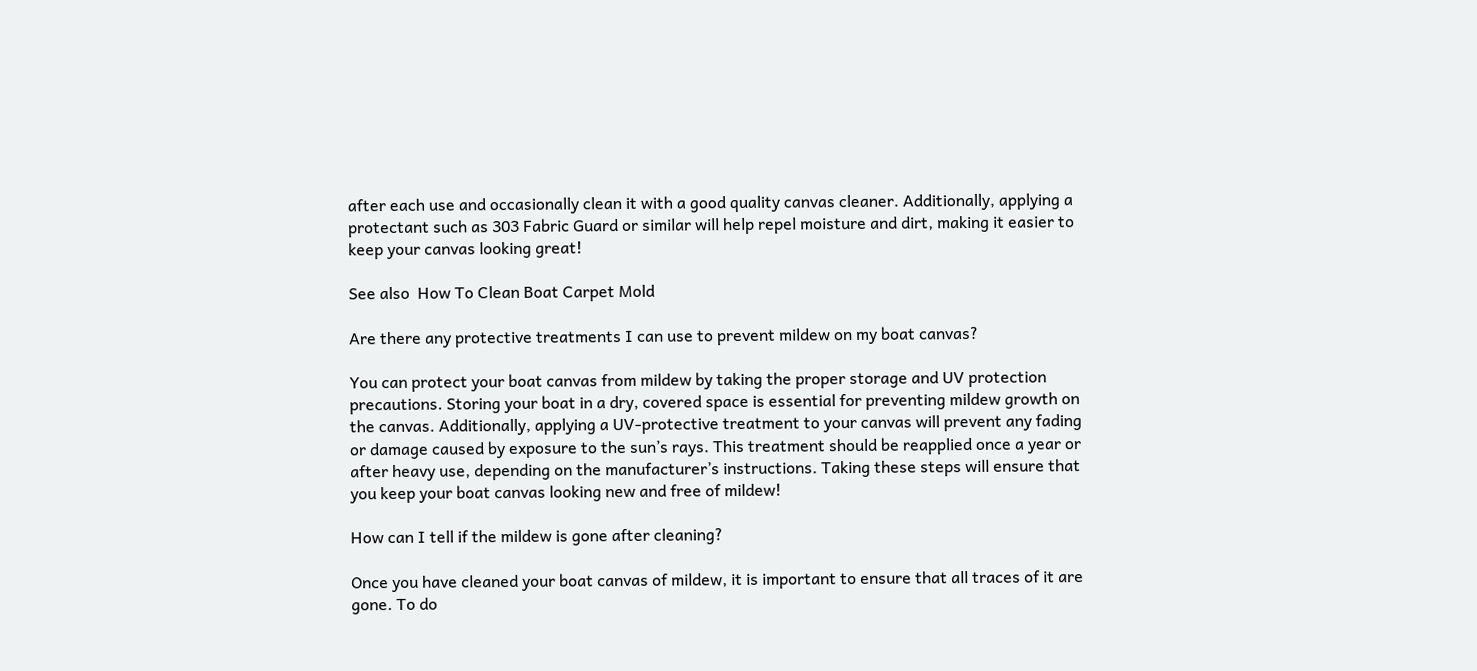after each use and occasionally clean it with a good quality canvas cleaner. Additionally, applying a protectant such as 303 Fabric Guard or similar will help repel moisture and dirt, making it easier to keep your canvas looking great!

See also  How To Clean Boat Carpet Mold

Are there any protective treatments I can use to prevent mildew on my boat canvas?

You can protect your boat canvas from mildew by taking the proper storage and UV protection precautions. Storing your boat in a dry, covered space is essential for preventing mildew growth on the canvas. Additionally, applying a UV-protective treatment to your canvas will prevent any fading or damage caused by exposure to the sun’s rays. This treatment should be reapplied once a year or after heavy use, depending on the manufacturer’s instructions. Taking these steps will ensure that you keep your boat canvas looking new and free of mildew!

How can I tell if the mildew is gone after cleaning?

Once you have cleaned your boat canvas of mildew, it is important to ensure that all traces of it are gone. To do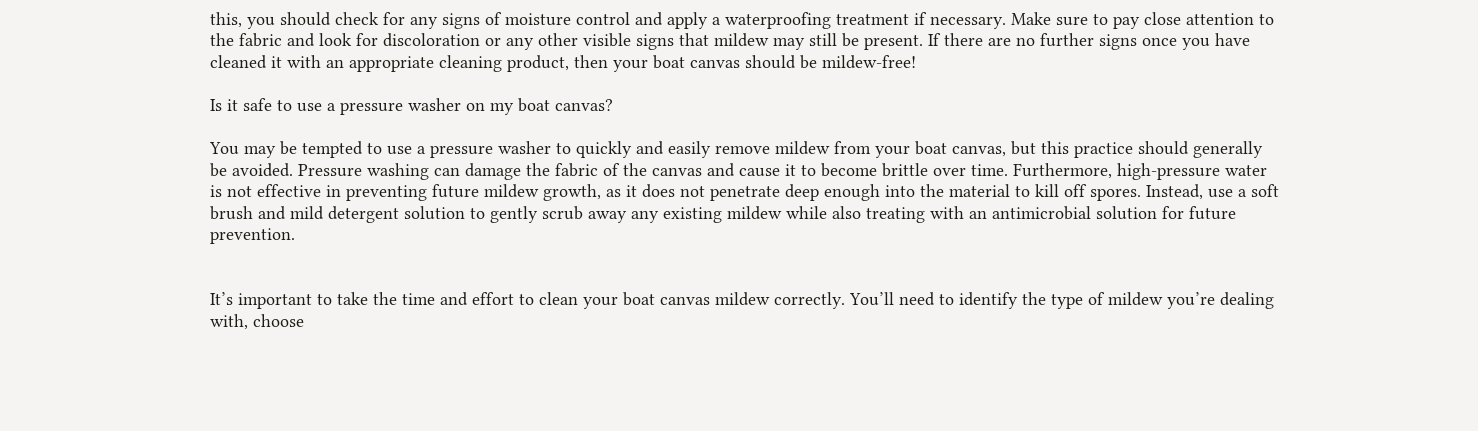this, you should check for any signs of moisture control and apply a waterproofing treatment if necessary. Make sure to pay close attention to the fabric and look for discoloration or any other visible signs that mildew may still be present. If there are no further signs once you have cleaned it with an appropriate cleaning product, then your boat canvas should be mildew-free!

Is it safe to use a pressure washer on my boat canvas?

You may be tempted to use a pressure washer to quickly and easily remove mildew from your boat canvas, but this practice should generally be avoided. Pressure washing can damage the fabric of the canvas and cause it to become brittle over time. Furthermore, high-pressure water is not effective in preventing future mildew growth, as it does not penetrate deep enough into the material to kill off spores. Instead, use a soft brush and mild detergent solution to gently scrub away any existing mildew while also treating with an antimicrobial solution for future prevention.


It’s important to take the time and effort to clean your boat canvas mildew correctly. You’ll need to identify the type of mildew you’re dealing with, choose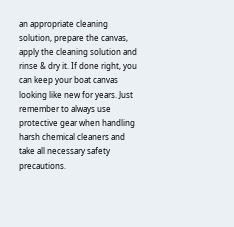an appropriate cleaning solution, prepare the canvas, apply the cleaning solution and rinse & dry it. If done right, you can keep your boat canvas looking like new for years. Just remember to always use protective gear when handling harsh chemical cleaners and take all necessary safety precautions.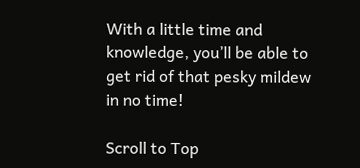With a little time and knowledge, you’ll be able to get rid of that pesky mildew in no time!

Scroll to Top